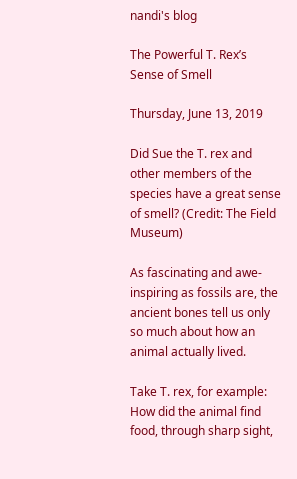nandi's blog

The Powerful T. Rex’s Sense of Smell

Thursday, June 13, 2019

Did Sue the T. rex and other members of the species have a great sense of smell? (Credit: The Field Museum)

As fascinating and awe-inspiring as fossils are, the ancient bones tell us only so much about how an animal actually lived.

Take T. rex, for example: How did the animal find food, through sharp sight,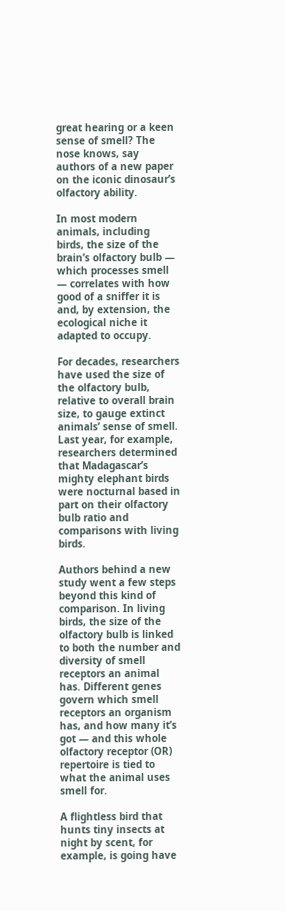great hearing or a keen sense of smell? The nose knows, say authors of a new paper on the iconic dinosaur’s olfactory ability.

In most modern animals, including birds, the size of the brain’s olfactory bulb — which processes smell — correlates with how good of a sniffer it is and, by extension, the ecological niche it adapted to occupy.

For decades, researchers have used the size of the olfactory bulb, relative to overall brain size, to gauge extinct animals’ sense of smell. Last year, for example, researchers determined that Madagascar’s mighty elephant birds were nocturnal based in part on their olfactory bulb ratio and comparisons with living birds.

Authors behind a new study went a few steps beyond this kind of comparison. In living birds, the size of the olfactory bulb is linked to both the number and diversity of smell receptors an animal has. Different genes govern which smell receptors an organism has, and how many it’s got — and this whole olfactory receptor (OR) repertoire is tied to what the animal uses smell for.

A flightless bird that hunts tiny insects at night by scent, for example, is going have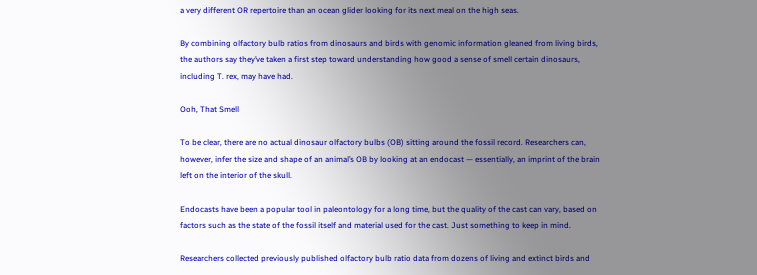a very different OR repertoire than an ocean glider looking for its next meal on the high seas.

By combining olfactory bulb ratios from dinosaurs and birds with genomic information gleaned from living birds, the authors say they’ve taken a first step toward understanding how good a sense of smell certain dinosaurs, including T. rex, may have had.

Ooh, That Smell

To be clear, there are no actual dinosaur olfactory bulbs (OB) sitting around the fossil record. Researchers can, however, infer the size and shape of an animal’s OB by looking at an endocast — essentially, an imprint of the brain left on the interior of the skull.

Endocasts have been a popular tool in paleontology for a long time, but the quality of the cast can vary, based on factors such as the state of the fossil itself and material used for the cast. Just something to keep in mind.

Researchers collected previously published olfactory bulb ratio data from dozens of living and extinct birds and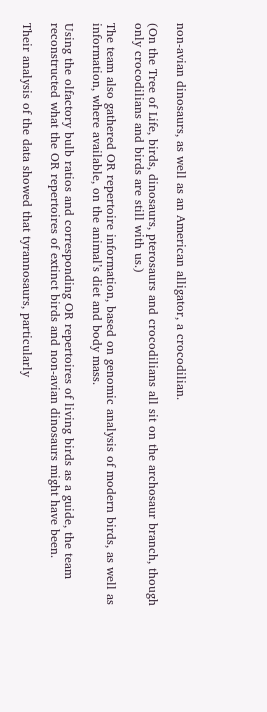non-avian dinosaurs, as well as an American alligator, a crocodilian.

(On the Tree of Life, birds, dinosaurs, pterosaurs and crocodilians all sit on the archosaur branch, though only crocodilians and birds are still with us.)

The team also gathered OR repertoire information, based on genomic analysis of modern birds, as well as information, where available, on the animal’s diet and body mass.

Using the olfactory bulb ratios and corresponding OR repertoires of living birds as a guide, the team reconstructed what the OR repertoires of extinct birds and non-avian dinosaurs might have been.

Their analysis of the data showed that tyrannosaurs, particularly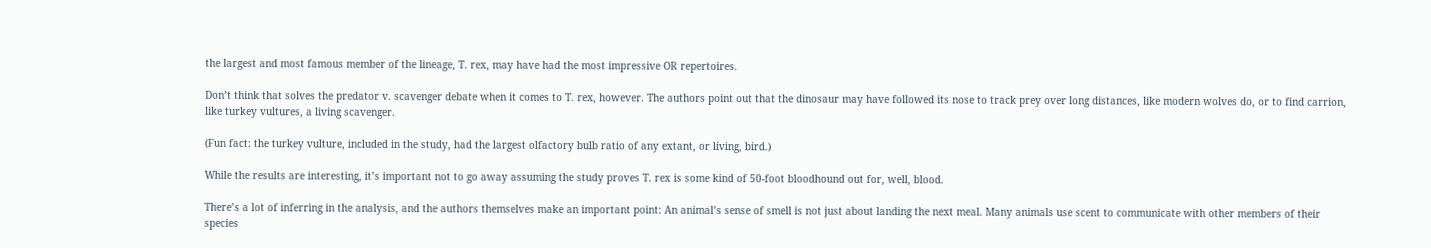the largest and most famous member of the lineage, T. rex, may have had the most impressive OR repertoires.

Don’t think that solves the predator v. scavenger debate when it comes to T. rex, however. The authors point out that the dinosaur may have followed its nose to track prey over long distances, like modern wolves do, or to find carrion, like turkey vultures, a living scavenger.

(Fun fact: the turkey vulture, included in the study, had the largest olfactory bulb ratio of any extant, or living, bird.)

While the results are interesting, it’s important not to go away assuming the study proves T. rex is some kind of 50-foot bloodhound out for, well, blood.

There’s a lot of inferring in the analysis, and the authors themselves make an important point: An animal’s sense of smell is not just about landing the next meal. Many animals use scent to communicate with other members of their species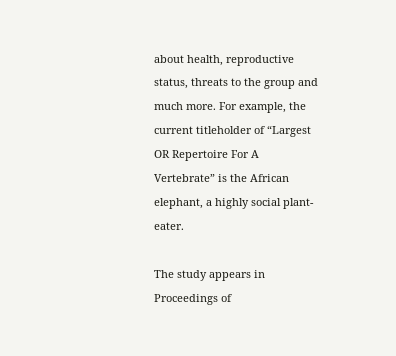about health, reproductive status, threats to the group and much more. For example, the current titleholder of “Largest OR Repertoire For A Vertebrate” is the African elephant, a highly social plant-eater.

The study appears in Proceedings of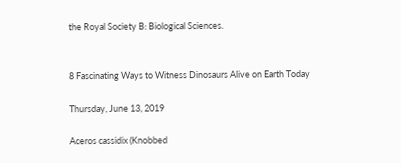the Royal Society B: Biological Sciences.


8 Fascinating Ways to Witness Dinosaurs Alive on Earth Today

Thursday, June 13, 2019

Aceros cassidix (Knobbed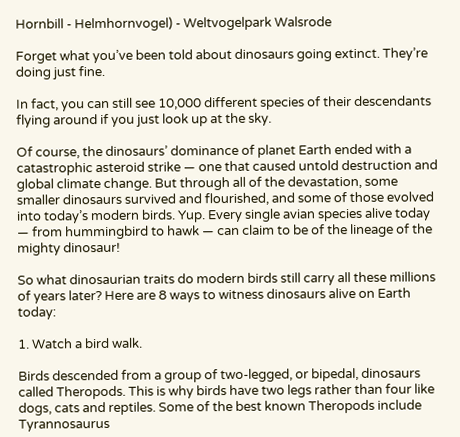Hornbill - Helmhornvogel) - Weltvogelpark Walsrode

Forget what you’ve been told about dinosaurs going extinct. They’re doing just fine.

In fact, you can still see 10,000 different species of their descendants flying around if you just look up at the sky.

Of course, the dinosaurs’ dominance of planet Earth ended with a catastrophic asteroid strike — one that caused untold destruction and global climate change. But through all of the devastation, some smaller dinosaurs survived and flourished, and some of those evolved into today’s modern birds. Yup. Every single avian species alive today — from hummingbird to hawk — can claim to be of the lineage of the mighty dinosaur!

So what dinosaurian traits do modern birds still carry all these millions of years later? Here are 8 ways to witness dinosaurs alive on Earth today:

1. Watch a bird walk.

Birds descended from a group of two-legged, or bipedal, dinosaurs called Theropods. This is why birds have two legs rather than four like dogs, cats and reptiles. Some of the best known Theropods include Tyrannosaurus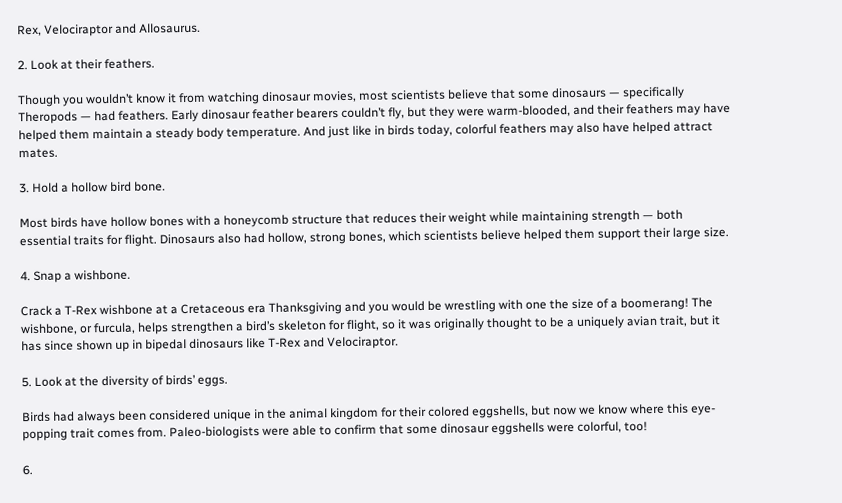Rex, Velociraptor and Allosaurus.

2. Look at their feathers.

Though you wouldn’t know it from watching dinosaur movies, most scientists believe that some dinosaurs — specifically Theropods — had feathers. Early dinosaur feather bearers couldn’t fly, but they were warm-blooded, and their feathers may have helped them maintain a steady body temperature. And just like in birds today, colorful feathers may also have helped attract mates.

3. Hold a hollow bird bone.

Most birds have hollow bones with a honeycomb structure that reduces their weight while maintaining strength — both essential traits for flight. Dinosaurs also had hollow, strong bones, which scientists believe helped them support their large size.

4. Snap a wishbone.

Crack a T-Rex wishbone at a Cretaceous era Thanksgiving and you would be wrestling with one the size of a boomerang! The wishbone, or furcula, helps strengthen a bird’s skeleton for flight, so it was originally thought to be a uniquely avian trait, but it has since shown up in bipedal dinosaurs like T-Rex and Velociraptor.

5. Look at the diversity of birds’ eggs.

Birds had always been considered unique in the animal kingdom for their colored eggshells, but now we know where this eye-popping trait comes from. Paleo-biologists were able to confirm that some dinosaur eggshells were colorful, too!

6.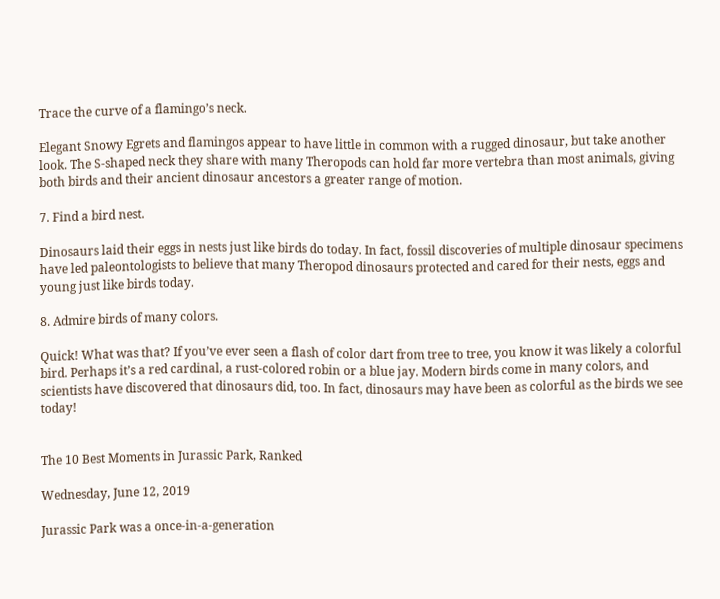Trace the curve of a flamingo’s neck.

Elegant Snowy Egrets and flamingos appear to have little in common with a rugged dinosaur, but take another look. The S-shaped neck they share with many Theropods can hold far more vertebra than most animals, giving both birds and their ancient dinosaur ancestors a greater range of motion.

7. Find a bird nest.

Dinosaurs laid their eggs in nests just like birds do today. In fact, fossil discoveries of multiple dinosaur specimens have led paleontologists to believe that many Theropod dinosaurs protected and cared for their nests, eggs and young just like birds today.

8. Admire birds of many colors.

Quick! What was that? If you’ve ever seen a flash of color dart from tree to tree, you know it was likely a colorful bird. Perhaps it’s a red cardinal, a rust-colored robin or a blue jay. Modern birds come in many colors, and scientists have discovered that dinosaurs did, too. In fact, dinosaurs may have been as colorful as the birds we see today!


The 10 Best Moments in Jurassic Park, Ranked

Wednesday, June 12, 2019

Jurassic Park was a once-in-a-generation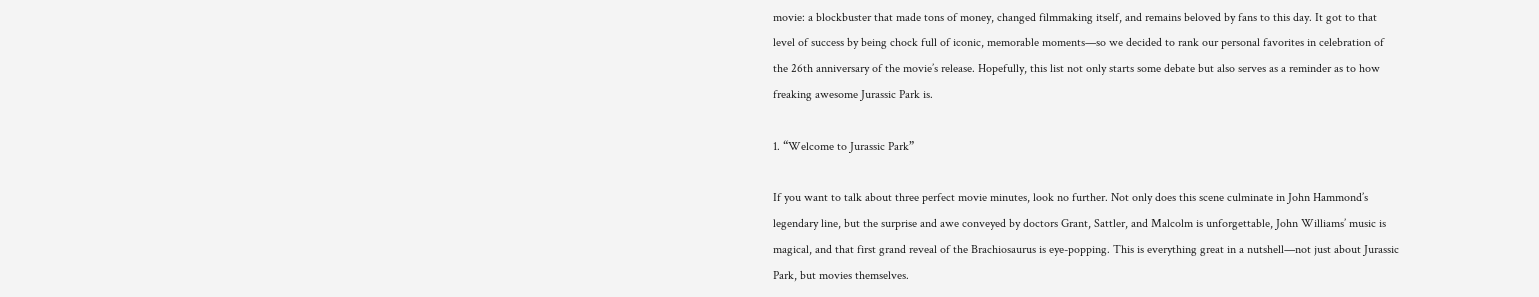movie: a blockbuster that made tons of money, changed filmmaking itself, and remains beloved by fans to this day. It got to that level of success by being chock full of iconic, memorable moments—so we decided to rank our personal favorites in celebration of the 26th anniversary of the movie’s release. Hopefully, this list not only starts some debate but also serves as a reminder as to how freaking awesome Jurassic Park is.

1. “Welcome to Jurassic Park”

If you want to talk about three perfect movie minutes, look no further. Not only does this scene culminate in John Hammond’s legendary line, but the surprise and awe conveyed by doctors Grant, Sattler, and Malcolm is unforgettable, John Williams’ music is magical, and that first grand reveal of the Brachiosaurus is eye-popping. This is everything great in a nutshell—not just about Jurassic Park, but movies themselves.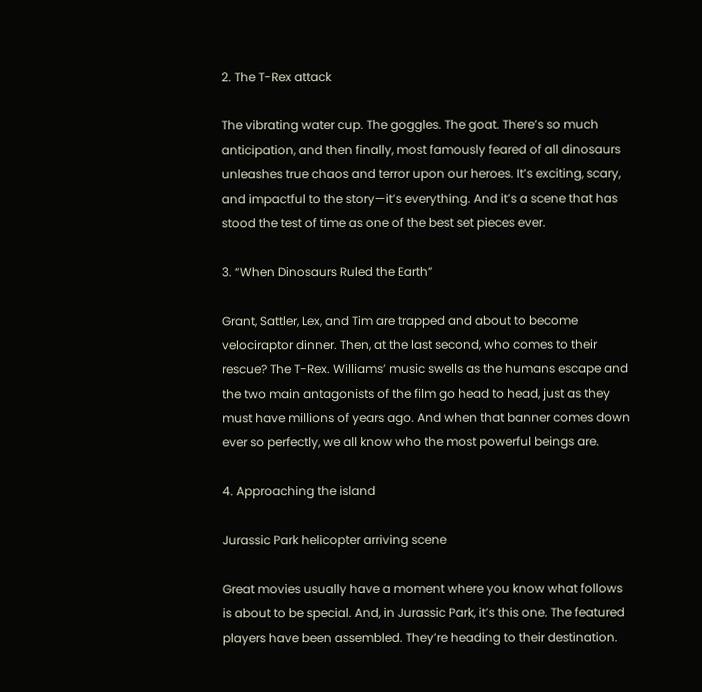2. The T-Rex attack

The vibrating water cup. The goggles. The goat. There’s so much anticipation, and then finally, most famously feared of all dinosaurs unleashes true chaos and terror upon our heroes. It’s exciting, scary, and impactful to the story—it’s everything. And it’s a scene that has stood the test of time as one of the best set pieces ever.

3. “When Dinosaurs Ruled the Earth”

Grant, Sattler, Lex, and Tim are trapped and about to become velociraptor dinner. Then, at the last second, who comes to their rescue? The T-Rex. Williams’ music swells as the humans escape and the two main antagonists of the film go head to head, just as they must have millions of years ago. And when that banner comes down ever so perfectly, we all know who the most powerful beings are.

4. Approaching the island

Jurassic Park helicopter arriving scene

Great movies usually have a moment where you know what follows is about to be special. And, in Jurassic Park, it’s this one. The featured players have been assembled. They’re heading to their destination.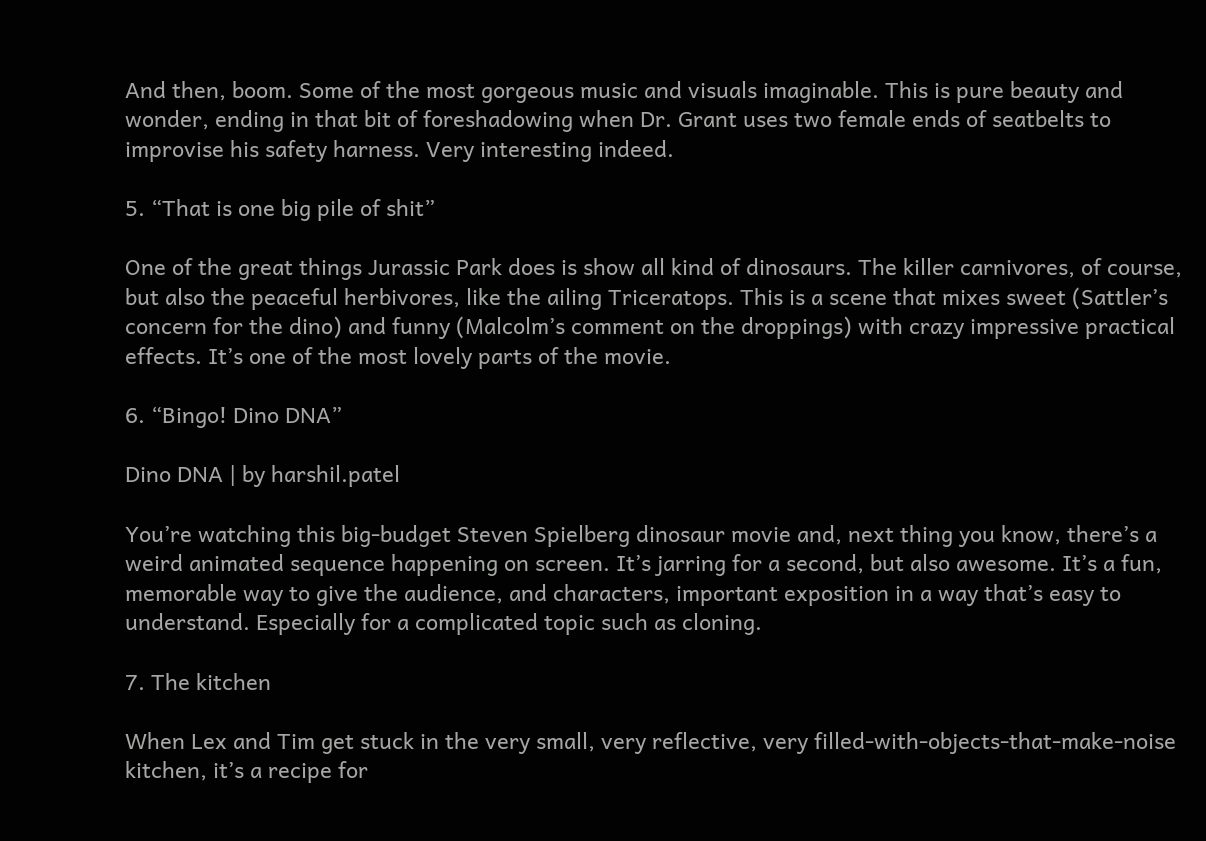And then, boom. Some of the most gorgeous music and visuals imaginable. This is pure beauty and wonder, ending in that bit of foreshadowing when Dr. Grant uses two female ends of seatbelts to improvise his safety harness. Very interesting indeed.

5. “That is one big pile of shit”

One of the great things Jurassic Park does is show all kind of dinosaurs. The killer carnivores, of course, but also the peaceful herbivores, like the ailing Triceratops. This is a scene that mixes sweet (Sattler’s concern for the dino) and funny (Malcolm’s comment on the droppings) with crazy impressive practical effects. It’s one of the most lovely parts of the movie.

6. “Bingo! Dino DNA”

Dino DNA | by harshil.patel

You’re watching this big-budget Steven Spielberg dinosaur movie and, next thing you know, there’s a weird animated sequence happening on screen. It’s jarring for a second, but also awesome. It’s a fun, memorable way to give the audience, and characters, important exposition in a way that’s easy to understand. Especially for a complicated topic such as cloning.

7. The kitchen

When Lex and Tim get stuck in the very small, very reflective, very filled-with-objects-that-make-noise kitchen, it’s a recipe for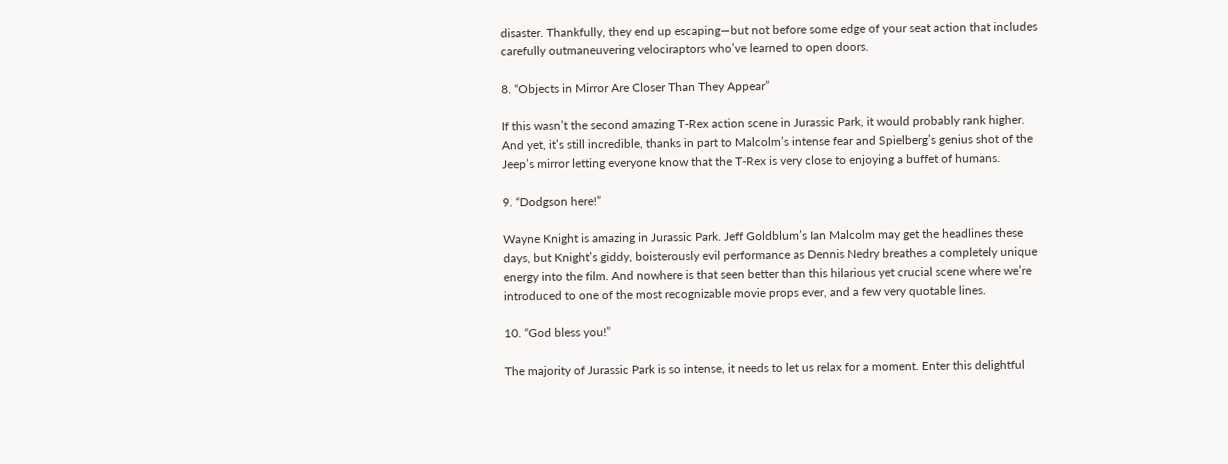disaster. Thankfully, they end up escaping—but not before some edge of your seat action that includes carefully outmaneuvering velociraptors who’ve learned to open doors.

8. “Objects in Mirror Are Closer Than They Appear”

If this wasn’t the second amazing T-Rex action scene in Jurassic Park, it would probably rank higher. And yet, it’s still incredible, thanks in part to Malcolm’s intense fear and Spielberg’s genius shot of the Jeep’s mirror letting everyone know that the T-Rex is very close to enjoying a buffet of humans.

9. “Dodgson here!”

Wayne Knight is amazing in Jurassic Park. Jeff Goldblum’s Ian Malcolm may get the headlines these days, but Knight’s giddy, boisterously evil performance as Dennis Nedry breathes a completely unique energy into the film. And nowhere is that seen better than this hilarious yet crucial scene where we’re introduced to one of the most recognizable movie props ever, and a few very quotable lines.

10. “God bless you!”

The majority of Jurassic Park is so intense, it needs to let us relax for a moment. Enter this delightful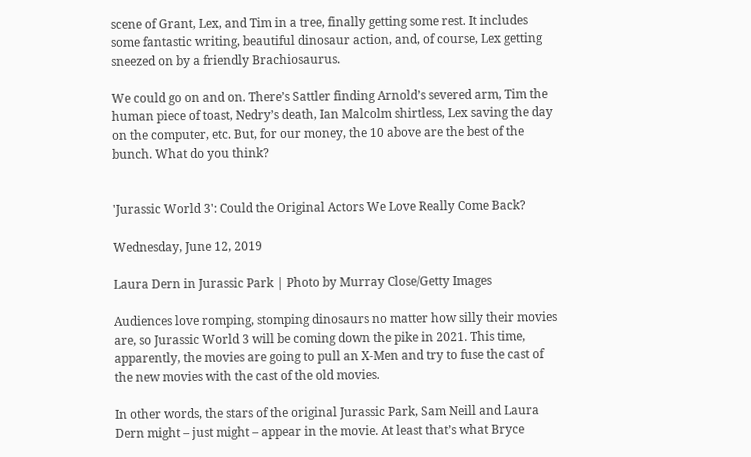scene of Grant, Lex, and Tim in a tree, finally getting some rest. It includes some fantastic writing, beautiful dinosaur action, and, of course, Lex getting sneezed on by a friendly Brachiosaurus.

We could go on and on. There’s Sattler finding Arnold’s severed arm, Tim the human piece of toast, Nedry’s death, Ian Malcolm shirtless, Lex saving the day on the computer, etc. But, for our money, the 10 above are the best of the bunch. What do you think?


'Jurassic World 3': Could the Original Actors We Love Really Come Back?

Wednesday, June 12, 2019

Laura Dern in Jurassic Park | Photo by Murray Close/Getty Images

Audiences love romping, stomping dinosaurs no matter how silly their movies are, so Jurassic World 3 will be coming down the pike in 2021. This time, apparently, the movies are going to pull an X-Men and try to fuse the cast of the new movies with the cast of the old movies.

In other words, the stars of the original Jurassic Park, Sam Neill and Laura Dern might – just might – appear in the movie. At least that’s what Bryce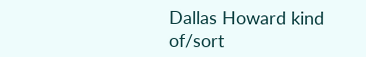Dallas Howard kind of/sort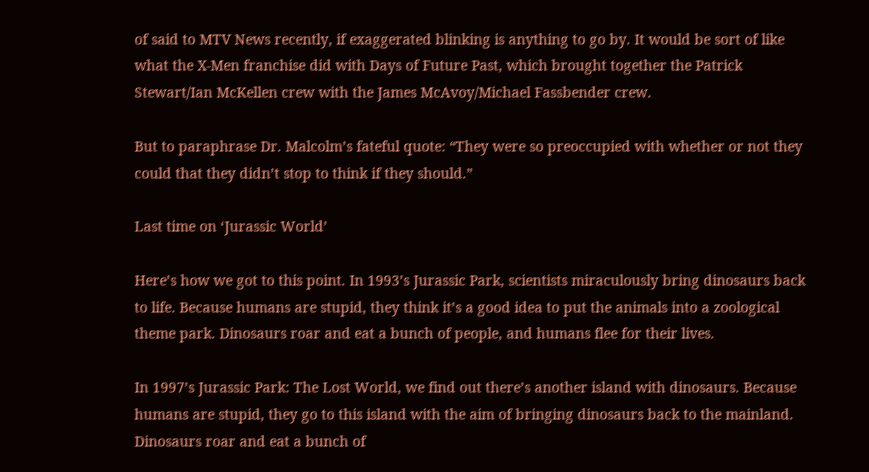of said to MTV News recently, if exaggerated blinking is anything to go by. It would be sort of like what the X-Men franchise did with Days of Future Past, which brought together the Patrick Stewart/Ian McKellen crew with the James McAvoy/Michael Fassbender crew.

But to paraphrase Dr. Malcolm’s fateful quote: “They were so preoccupied with whether or not they could that they didn’t stop to think if they should.”

Last time on ‘Jurassic World’

Here’s how we got to this point. In 1993’s Jurassic Park, scientists miraculously bring dinosaurs back to life. Because humans are stupid, they think it’s a good idea to put the animals into a zoological theme park. Dinosaurs roar and eat a bunch of people, and humans flee for their lives.

In 1997’s Jurassic Park: The Lost World, we find out there’s another island with dinosaurs. Because humans are stupid, they go to this island with the aim of bringing dinosaurs back to the mainland. Dinosaurs roar and eat a bunch of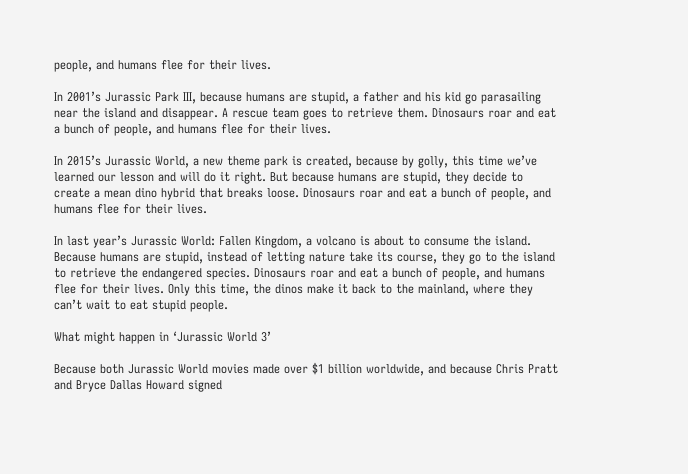people, and humans flee for their lives.

In 2001’s Jurassic Park III, because humans are stupid, a father and his kid go parasailing near the island and disappear. A rescue team goes to retrieve them. Dinosaurs roar and eat a bunch of people, and humans flee for their lives.

In 2015’s Jurassic World, a new theme park is created, because by golly, this time we’ve learned our lesson and will do it right. But because humans are stupid, they decide to create a mean dino hybrid that breaks loose. Dinosaurs roar and eat a bunch of people, and humans flee for their lives.

In last year’s Jurassic World: Fallen Kingdom, a volcano is about to consume the island. Because humans are stupid, instead of letting nature take its course, they go to the island to retrieve the endangered species. Dinosaurs roar and eat a bunch of people, and humans flee for their lives. Only this time, the dinos make it back to the mainland, where they can’t wait to eat stupid people.

What might happen in ‘Jurassic World 3’

Because both Jurassic World movies made over $1 billion worldwide, and because Chris Pratt and Bryce Dallas Howard signed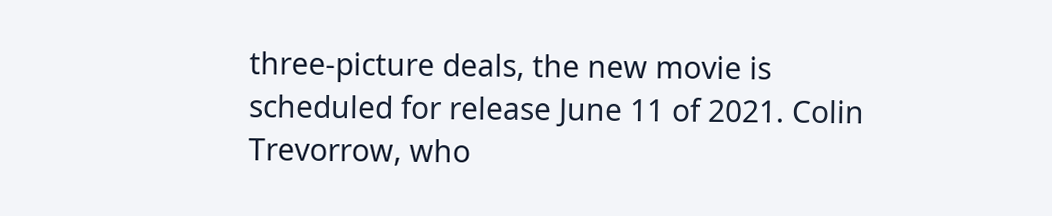three-picture deals, the new movie is scheduled for release June 11 of 2021. Colin Trevorrow, who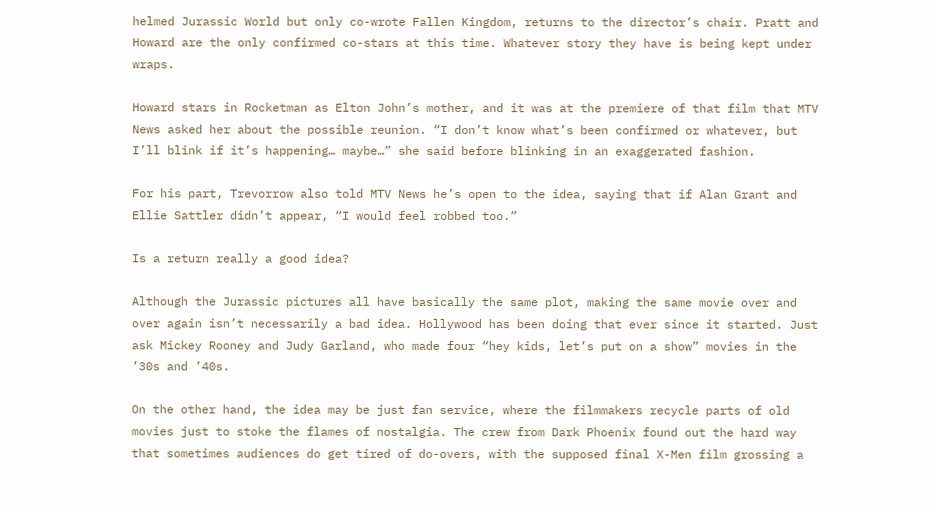helmed Jurassic World but only co-wrote Fallen Kingdom, returns to the director’s chair. Pratt and Howard are the only confirmed co-stars at this time. Whatever story they have is being kept under wraps.

Howard stars in Rocketman as Elton John’s mother, and it was at the premiere of that film that MTV News asked her about the possible reunion. “I don’t know what’s been confirmed or whatever, but I’ll blink if it’s happening… maybe…” she said before blinking in an exaggerated fashion.

For his part, Trevorrow also told MTV News he’s open to the idea, saying that if Alan Grant and Ellie Sattler didn’t appear, “I would feel robbed too.”

Is a return really a good idea?

Although the Jurassic pictures all have basically the same plot, making the same movie over and over again isn’t necessarily a bad idea. Hollywood has been doing that ever since it started. Just ask Mickey Rooney and Judy Garland, who made four “hey kids, let’s put on a show” movies in the ’30s and ’40s.

On the other hand, the idea may be just fan service, where the filmmakers recycle parts of old movies just to stoke the flames of nostalgia. The crew from Dark Phoenix found out the hard way that sometimes audiences do get tired of do-overs, with the supposed final X-Men film grossing a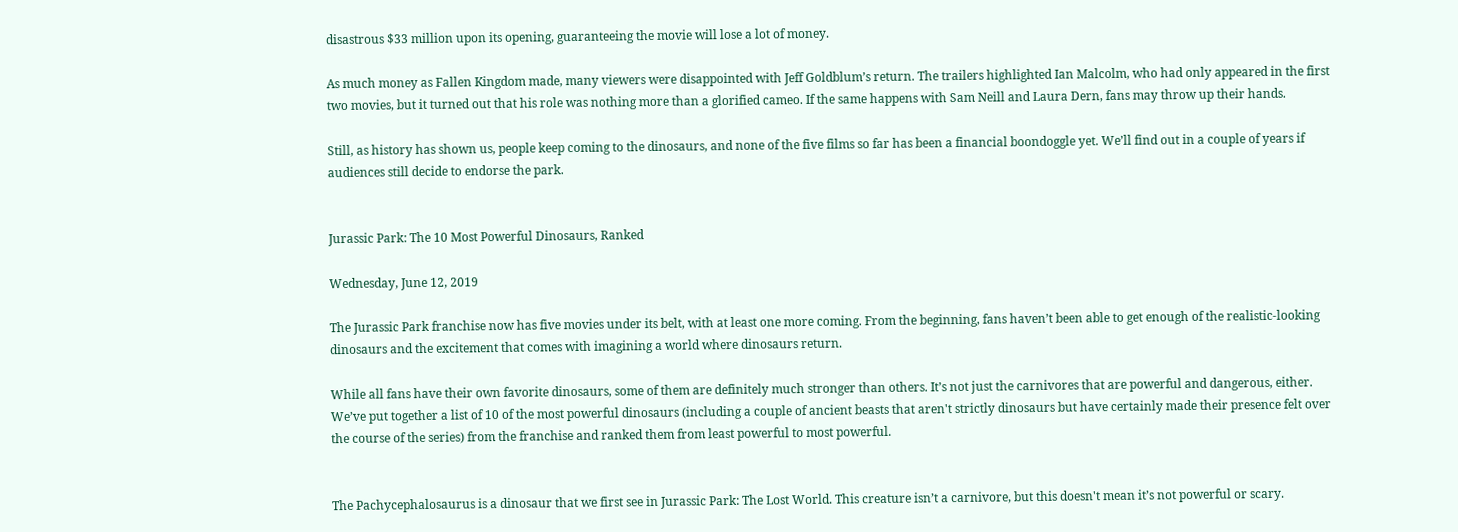disastrous $33 million upon its opening, guaranteeing the movie will lose a lot of money.

As much money as Fallen Kingdom made, many viewers were disappointed with Jeff Goldblum’s return. The trailers highlighted Ian Malcolm, who had only appeared in the first two movies, but it turned out that his role was nothing more than a glorified cameo. If the same happens with Sam Neill and Laura Dern, fans may throw up their hands.

Still, as history has shown us, people keep coming to the dinosaurs, and none of the five films so far has been a financial boondoggle yet. We’ll find out in a couple of years if audiences still decide to endorse the park.


Jurassic Park: The 10 Most Powerful Dinosaurs, Ranked

Wednesday, June 12, 2019

The Jurassic Park franchise now has five movies under its belt, with at least one more coming. From the beginning, fans haven’t been able to get enough of the realistic-looking dinosaurs and the excitement that comes with imagining a world where dinosaurs return.

While all fans have their own favorite dinosaurs, some of them are definitely much stronger than others. It’s not just the carnivores that are powerful and dangerous, either. We’ve put together a list of 10 of the most powerful dinosaurs (including a couple of ancient beasts that aren't strictly dinosaurs but have certainly made their presence felt over the course of the series) from the franchise and ranked them from least powerful to most powerful.


The Pachycephalosaurus is a dinosaur that we first see in Jurassic Park: The Lost World. This creature isn’t a carnivore, but this doesn't mean it’s not powerful or scary.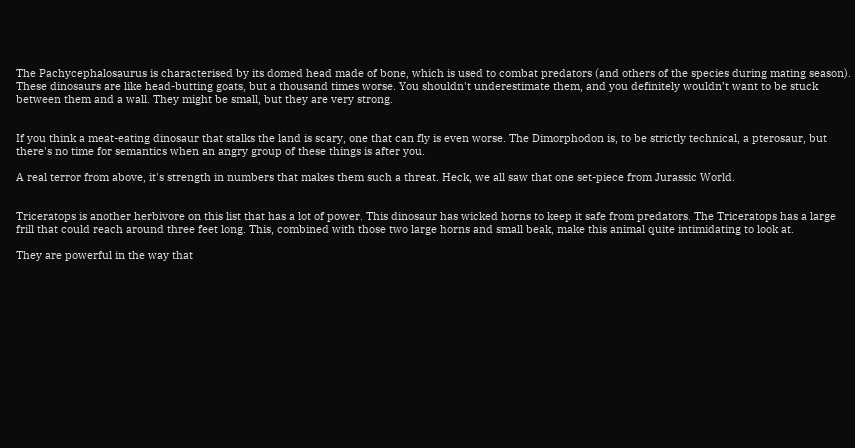The Pachycephalosaurus is characterised by its domed head made of bone, which is used to combat predators (and others of the species during mating season). These dinosaurs are like head-butting goats, but a thousand times worse. You shouldn't underestimate them, and you definitely wouldn’t want to be stuck between them and a wall. They might be small, but they are very strong.


If you think a meat-eating dinosaur that stalks the land is scary, one that can fly is even worse. The Dimorphodon is, to be strictly technical, a pterosaur, but there's no time for semantics when an angry group of these things is after you.

A real terror from above, it's strength in numbers that makes them such a threat. Heck, we all saw that one set-piece from Jurassic World.


Triceratops is another herbivore on this list that has a lot of power. This dinosaur has wicked horns to keep it safe from predators. The Triceratops has a large frill that could reach around three feet long. This, combined with those two large horns and small beak, make this animal quite intimidating to look at.

They are powerful in the way that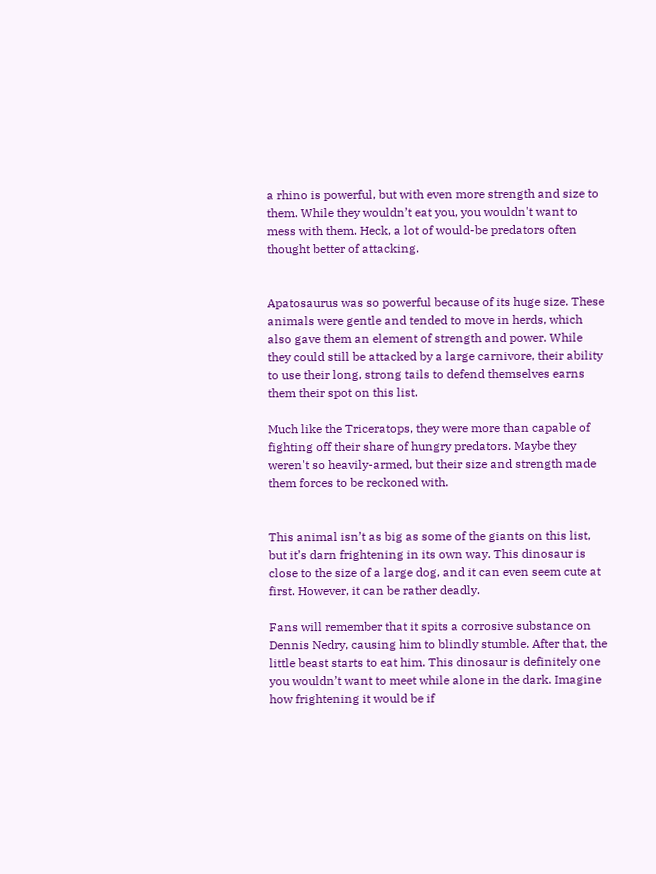a rhino is powerful, but with even more strength and size to them. While they wouldn’t eat you, you wouldn't want to mess with them. Heck, a lot of would-be predators often thought better of attacking.


Apatosaurus was so powerful because of its huge size. These animals were gentle and tended to move in herds, which also gave them an element of strength and power. While they could still be attacked by a large carnivore, their ability to use their long, strong tails to defend themselves earns them their spot on this list.

Much like the Triceratops, they were more than capable of  fighting off their share of hungry predators. Maybe they weren't so heavily-armed, but their size and strength made them forces to be reckoned with.


This animal isn’t as big as some of the giants on this list, but it’s darn frightening in its own way. This dinosaur is close to the size of a large dog, and it can even seem cute at first. However, it can be rather deadly.

Fans will remember that it spits a corrosive substance on Dennis Nedry, causing him to blindly stumble. After that, the little beast starts to eat him. This dinosaur is definitely one you wouldn’t want to meet while alone in the dark. Imagine how frightening it would be if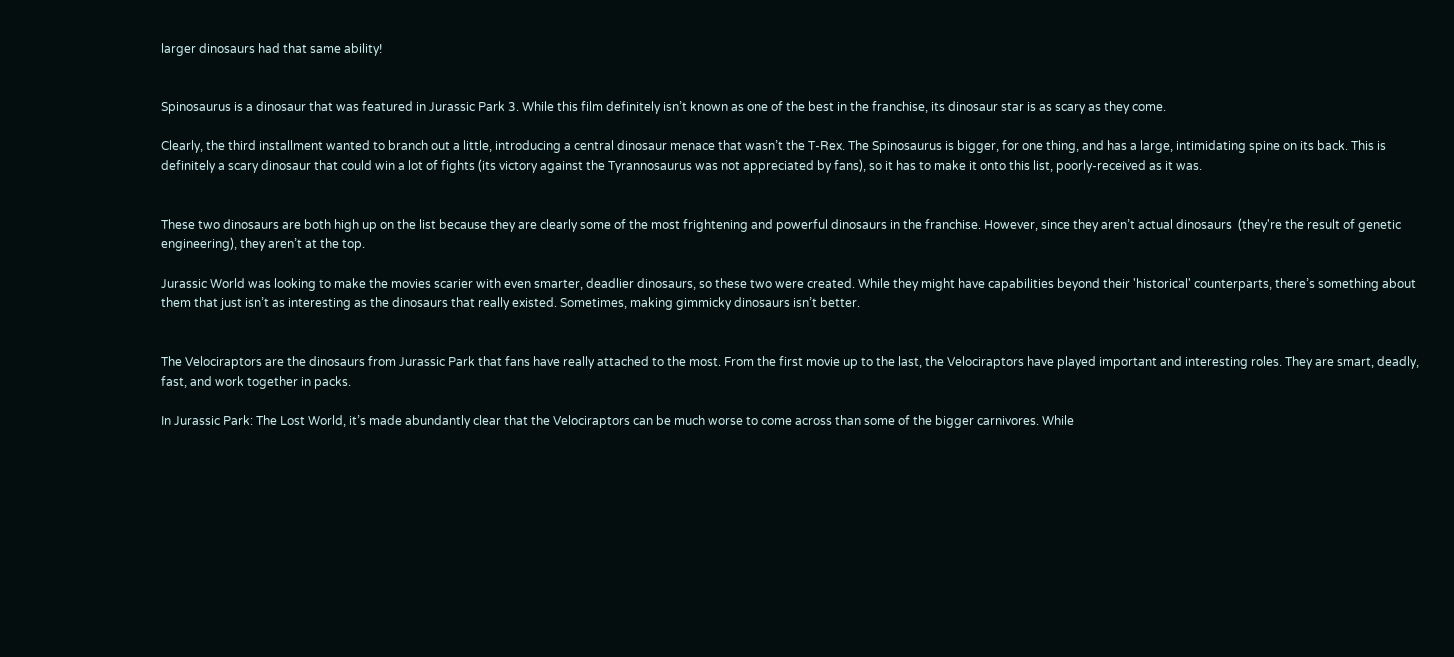larger dinosaurs had that same ability!


Spinosaurus is a dinosaur that was featured in Jurassic Park 3. While this film definitely isn’t known as one of the best in the franchise, its dinosaur star is as scary as they come.

Clearly, the third installment wanted to branch out a little, introducing a central dinosaur menace that wasn’t the T-Rex. The Spinosaurus is bigger, for one thing, and has a large, intimidating spine on its back. This is definitely a scary dinosaur that could win a lot of fights (its victory against the Tyrannosaurus was not appreciated by fans), so it has to make it onto this list, poorly-received as it was.


These two dinosaurs are both high up on the list because they are clearly some of the most frightening and powerful dinosaurs in the franchise. However, since they aren’t actual dinosaurs  (they're the result of genetic engineering), they aren’t at the top.

Jurassic World was looking to make the movies scarier with even smarter, deadlier dinosaurs, so these two were created. While they might have capabilities beyond their 'historical' counterparts, there’s something about them that just isn’t as interesting as the dinosaurs that really existed. Sometimes, making gimmicky dinosaurs isn’t better.


The Velociraptors are the dinosaurs from Jurassic Park that fans have really attached to the most. From the first movie up to the last, the Velociraptors have played important and interesting roles. They are smart, deadly, fast, and work together in packs.

In Jurassic Park: The Lost World, it’s made abundantly clear that the Velociraptors can be much worse to come across than some of the bigger carnivores. While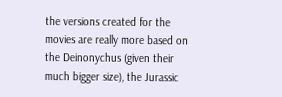the versions created for the movies are really more based on the Deinonychus (given their much bigger size), the Jurassic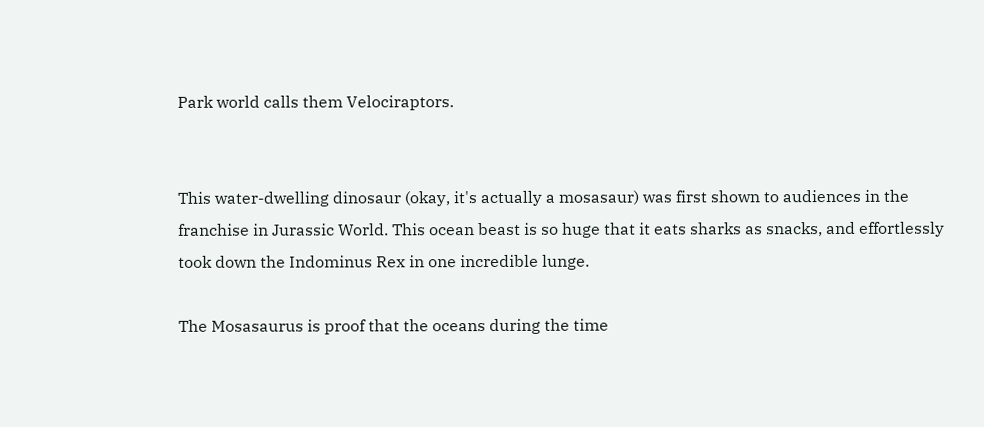Park world calls them Velociraptors.


This water-dwelling dinosaur (okay, it's actually a mosasaur) was first shown to audiences in the franchise in Jurassic World. This ocean beast is so huge that it eats sharks as snacks, and effortlessly took down the Indominus Rex in one incredible lunge.

The Mosasaurus is proof that the oceans during the time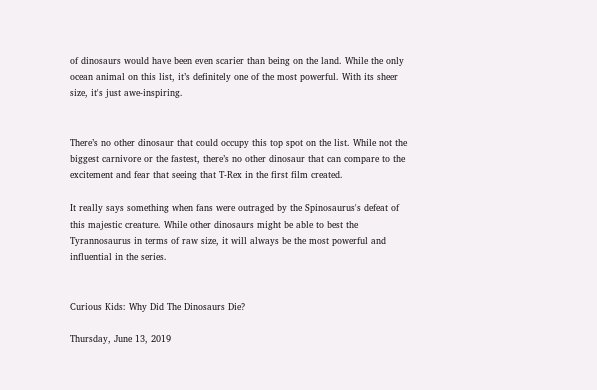of dinosaurs would have been even scarier than being on the land. While the only ocean animal on this list, it’s definitely one of the most powerful. With its sheer size, it's just awe-inspiring.


There’s no other dinosaur that could occupy this top spot on the list. While not the biggest carnivore or the fastest, there’s no other dinosaur that can compare to the excitement and fear that seeing that T-Rex in the first film created.

It really says something when fans were outraged by the Spinosaurus's defeat of this majestic creature. While other dinosaurs might be able to best the Tyrannosaurus in terms of raw size, it will always be the most powerful and influential in the series.


Curious Kids: Why Did The Dinosaurs Die?

Thursday, June 13, 2019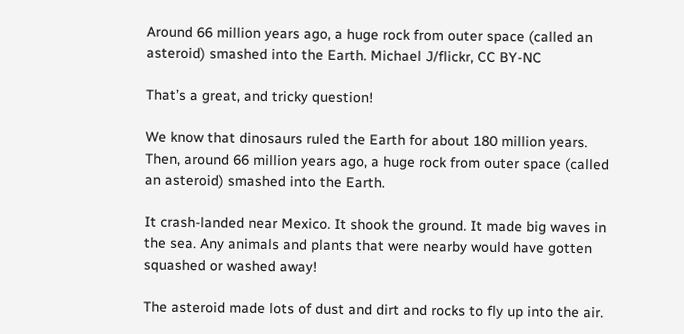Around 66 million years ago, a huge rock from outer space (called an asteroid) smashed into the Earth. Michael J/flickr, CC BY-NC

That’s a great, and tricky question!

We know that dinosaurs ruled the Earth for about 180 million years. Then, around 66 million years ago, a huge rock from outer space (called an asteroid) smashed into the Earth.

It crash-landed near Mexico. It shook the ground. It made big waves in the sea. Any animals and plants that were nearby would have gotten squashed or washed away!

The asteroid made lots of dust and dirt and rocks to fly up into the air.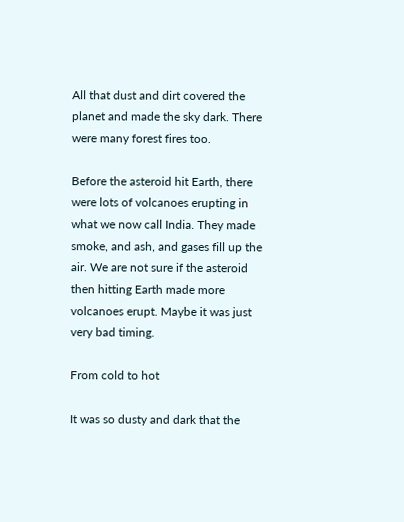All that dust and dirt covered the planet and made the sky dark. There were many forest fires too.

Before the asteroid hit Earth, there were lots of volcanoes erupting in what we now call India. They made smoke, and ash, and gases fill up the air. We are not sure if the asteroid then hitting Earth made more volcanoes erupt. Maybe it was just very bad timing.

From cold to hot

It was so dusty and dark that the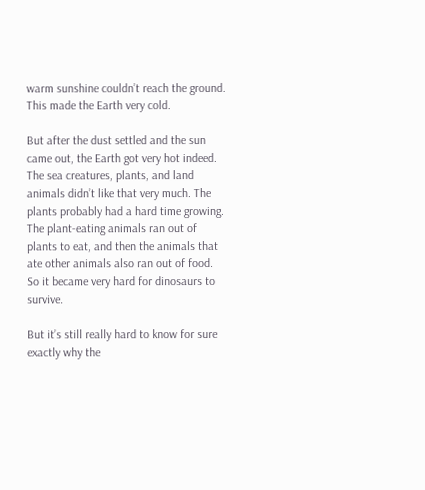warm sunshine couldn’t reach the ground. This made the Earth very cold.

But after the dust settled and the sun came out, the Earth got very hot indeed. The sea creatures, plants, and land animals didn’t like that very much. The plants probably had a hard time growing. The plant-eating animals ran out of plants to eat, and then the animals that ate other animals also ran out of food. So it became very hard for dinosaurs to survive.

But it’s still really hard to know for sure exactly why the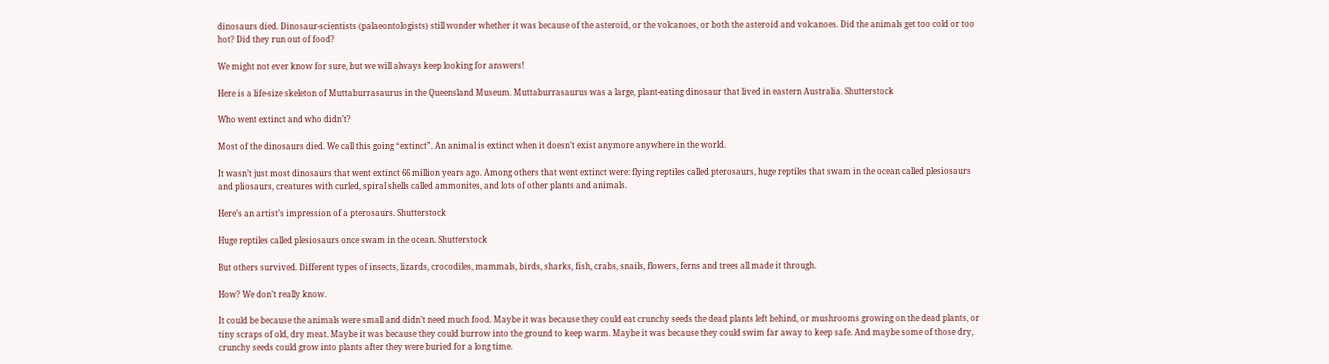dinosaurs died. Dinosaur-scientists (palaeontologists) still wonder whether it was because of the asteroid, or the volcanoes, or both the asteroid and volcanoes. Did the animals get too cold or too hot? Did they run out of food?

We might not ever know for sure, but we will always keep looking for answers!

Here is a life-size skeleton of Muttaburrasaurus in the Queensland Museum. Muttaburrasaurus was a large, plant-eating dinosaur that lived in eastern Australia. Shutterstock

Who went extinct and who didn’t?

Most of the dinosaurs died. We call this going “extinct”. An animal is extinct when it doesn’t exist anymore anywhere in the world.

It wasn’t just most dinosaurs that went extinct 66 million years ago. Among others that went extinct were: flying reptiles called pterosaurs, huge reptiles that swam in the ocean called plesiosaurs and pliosaurs, creatures with curled, spiral shells called ammonites, and lots of other plants and animals.

Here’s an artist’s impression of a pterosaurs. Shutterstock

Huge reptiles called plesiosaurs once swam in the ocean. Shutterstock

But others survived. Different types of insects, lizards, crocodiles, mammals, birds, sharks, fish, crabs, snails, flowers, ferns and trees all made it through.

How? We don’t really know.

It could be because the animals were small and didn’t need much food. Maybe it was because they could eat crunchy seeds the dead plants left behind, or mushrooms growing on the dead plants, or tiny scraps of old, dry meat. Maybe it was because they could burrow into the ground to keep warm. Maybe it was because they could swim far away to keep safe. And maybe some of those dry, crunchy seeds could grow into plants after they were buried for a long time.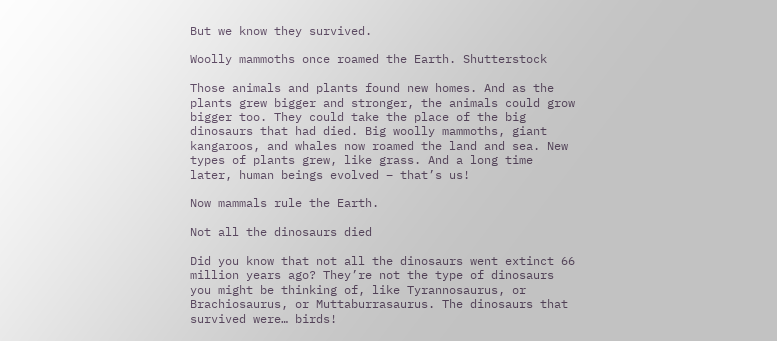But we know they survived.

Woolly mammoths once roamed the Earth. Shutterstock

Those animals and plants found new homes. And as the plants grew bigger and stronger, the animals could grow bigger too. They could take the place of the big dinosaurs that had died. Big woolly mammoths, giant kangaroos, and whales now roamed the land and sea. New types of plants grew, like grass. And a long time later, human beings evolved – that’s us!

Now mammals rule the Earth.

Not all the dinosaurs died

Did you know that not all the dinosaurs went extinct 66 million years ago? They’re not the type of dinosaurs you might be thinking of, like Tyrannosaurus, or Brachiosaurus, or Muttaburrasaurus. The dinosaurs that survived were… birds!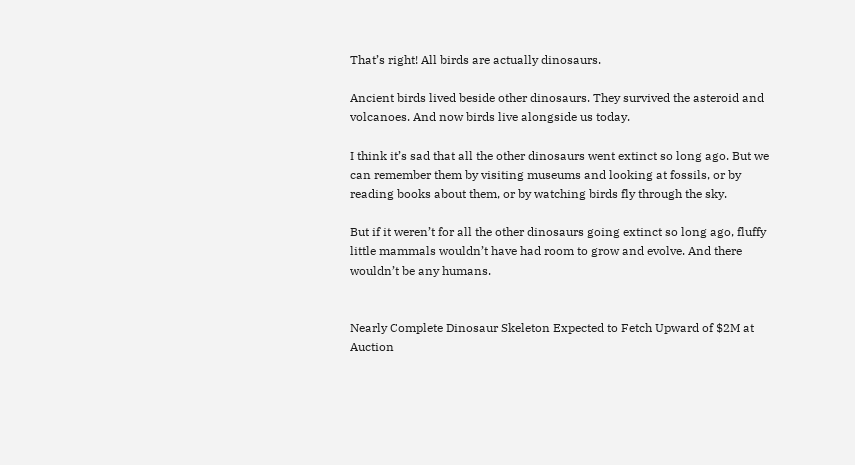That’s right! All birds are actually dinosaurs.

Ancient birds lived beside other dinosaurs. They survived the asteroid and volcanoes. And now birds live alongside us today.

I think it’s sad that all the other dinosaurs went extinct so long ago. But we can remember them by visiting museums and looking at fossils, or by reading books about them, or by watching birds fly through the sky.

But if it weren’t for all the other dinosaurs going extinct so long ago, fluffy little mammals wouldn’t have had room to grow and evolve. And there wouldn’t be any humans.


Nearly Complete Dinosaur Skeleton Expected to Fetch Upward of $2M at Auction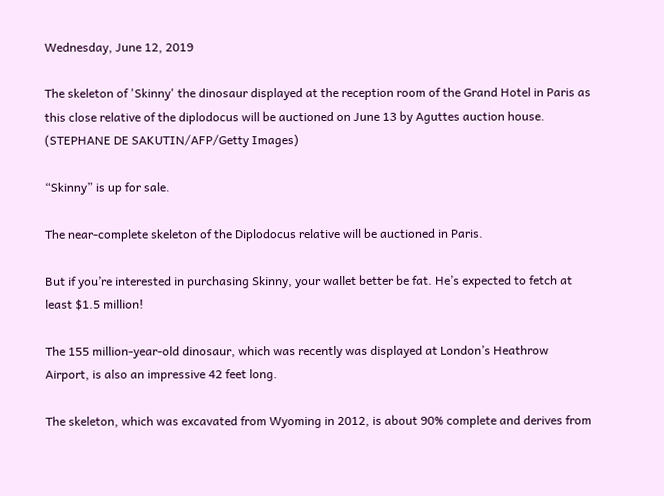Wednesday, June 12, 2019

The skeleton of 'Skinny' the dinosaur displayed at the reception room of the Grand Hotel in Paris as this close relative of the diplodocus will be auctioned on June 13 by Aguttes auction house. (STEPHANE DE SAKUTIN/AFP/Getty Images)

“Skinny” is up for sale.

The near-complete skeleton of the Diplodocus relative will be auctioned in Paris.

But if you’re interested in purchasing Skinny, your wallet better be fat. He’s expected to fetch at least $1.5 million!

The 155 million-year-old dinosaur, which was recently was displayed at London’s Heathrow Airport, is also an impressive 42 feet long.

The skeleton, which was excavated from Wyoming in 2012, is about 90% complete and derives from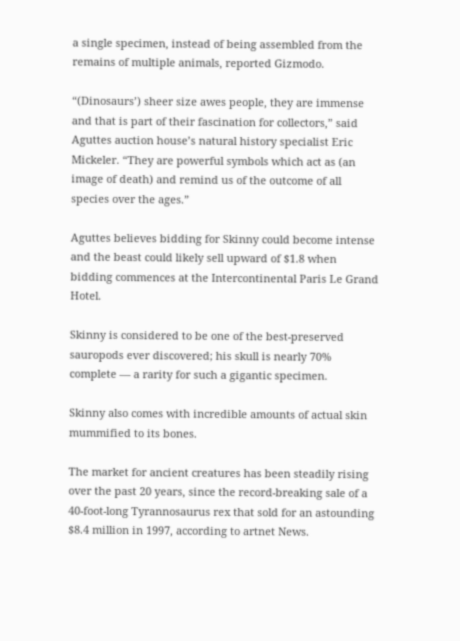a single specimen, instead of being assembled from the remains of multiple animals, reported Gizmodo.

“(Dinosaurs’) sheer size awes people, they are immense and that is part of their fascination for collectors,” said Aguttes auction house’s natural history specialist Eric Mickeler. “They are powerful symbols which act as (an image of death) and remind us of the outcome of all species over the ages.”

Aguttes believes bidding for Skinny could become intense and the beast could likely sell upward of $1.8 when bidding commences at the Intercontinental Paris Le Grand Hotel.

Skinny is considered to be one of the best-preserved sauropods ever discovered; his skull is nearly 70% complete — a rarity for such a gigantic specimen.

Skinny also comes with incredible amounts of actual skin mummified to its bones.

The market for ancient creatures has been steadily rising over the past 20 years, since the record-breaking sale of a 40-foot-long Tyrannosaurus rex that sold for an astounding $8.4 million in 1997, according to artnet News.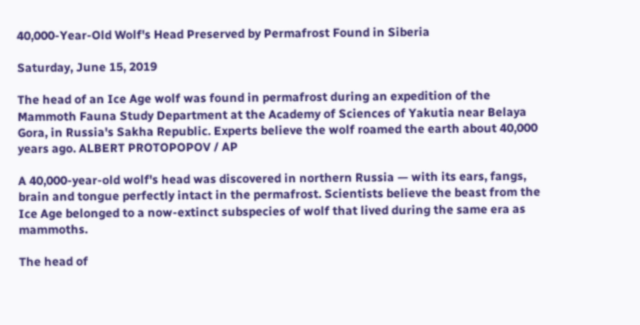40,000-Year-Old Wolf's Head Preserved by Permafrost Found in Siberia

Saturday, June 15, 2019

The head of an Ice Age wolf was found in permafrost during an expedition of the Mammoth Fauna Study Department at the Academy of Sciences of Yakutia near Belaya Gora, in Russia's Sakha Republic. Experts believe the wolf roamed the earth about 40,000 years ago. ALBERT PROTOPOPOV / AP

A 40,000-year-old wolf's head was discovered in northern Russia — with its ears, fangs, brain and tongue perfectly intact in the permafrost. Scientists believe the beast from the Ice Age belonged to a now-extinct subspecies of wolf that lived during the same era as mammoths.

The head of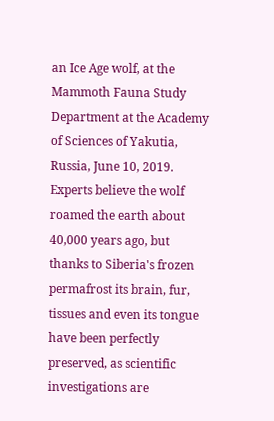an Ice Age wolf, at the Mammoth Fauna Study Department at the Academy of Sciences of Yakutia, Russia, June 10, 2019. Experts believe the wolf roamed the earth about 40,000 years ago, but thanks to Siberia's frozen permafrost its brain, fur, tissues and even its tongue have been perfectly preserved, as scientific investigations are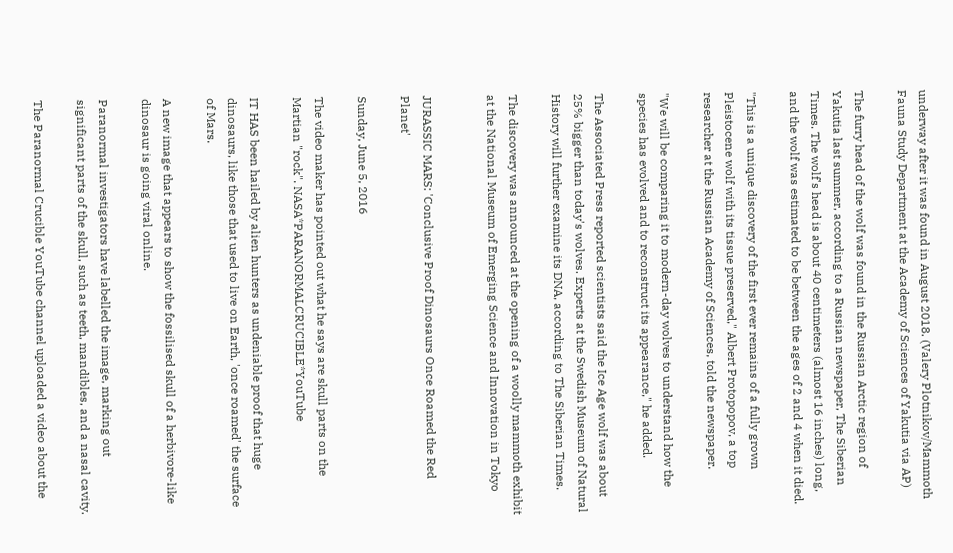underway after it was found in August 2018. (Valery Plotnikov/Mammoth Fauna Study Department at the Academy of Sciences of Yakutia via AP)

The furry head of the wolf was found in the Russian Arctic region of Yakutia last summer, according to a Russian newspaper, The Siberian Times. The wolf's head is about 40 centimeters (almost 16 inches) long, and the wolf was estimated to be between the ages of 2 and 4 when it died.

"This is a unique discovery of the first ever remains of a fully grown Pleistocene wolf with its tissue preserved," Albert Protopopov, a top researcher at the Russian Academy of Sciences, told the newspaper.

"We will be comparing it to modern-day wolves to understand how the species has evolved and to reconstruct its appearance," he added.

The Associated Press reported scientists said the Ice Age wolf was about 25% bigger than today's wolves. Experts at the Swedish Museum of Natural History will further examine its DNA, according to The Siberian Times.

The discovery was announced at the opening of a woolly mammoth exhibit at the National Museum of Emerging Science and Innovation in Tokyo


JURASSIC MARS: 'Conclusive Proof Dinosaurs Once Roamed the Red Planet'

Sunday, June 5, 2016

The video maker has pointed out what he says are skull parts on the Martian "rock". NASA*PARANORMALCRUCIBLE*YouTube

IT HAS been hailed by alien hunters as undeniable proof that huge dinosaurs, like those that used to live on Earth, 'once roamed' the surface of Mars.

A new image that appears to show the fossilised skull of a herbivore-like dinosaur is going viral online.

Paranormal investigators have labelled the image, marking out significant parts of the skull, such as teeth, mandibles, and a nasal cavity.

The Paranormal Crucible YouTube channel uploaded a video about the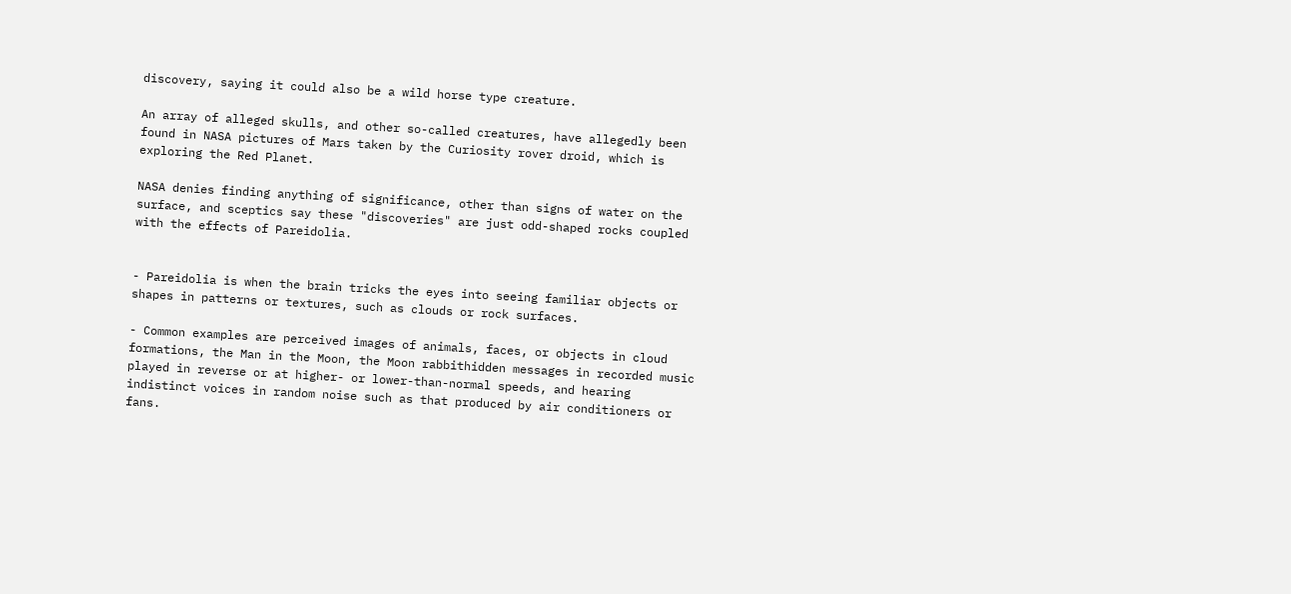discovery, saying it could also be a wild horse type creature.

An array of alleged skulls, and other so-called creatures, have allegedly been found in NASA pictures of Mars taken by the Curiosity rover droid, which is exploring the Red Planet.

NASA denies finding anything of significance, other than signs of water on the surface, and sceptics say these "discoveries" are just odd-shaped rocks coupled with the effects of Pareidolia.


- Pareidolia is when the brain tricks the eyes into seeing familiar objects or shapes in patterns or textures, such as clouds or rock surfaces.

- Common examples are perceived images of animals, faces, or objects in cloud formations, the Man in the Moon, the Moon rabbithidden messages in recorded music played in reverse or at higher- or lower-than-normal speeds, and hearing indistinct voices in random noise such as that produced by air conditioners or fans.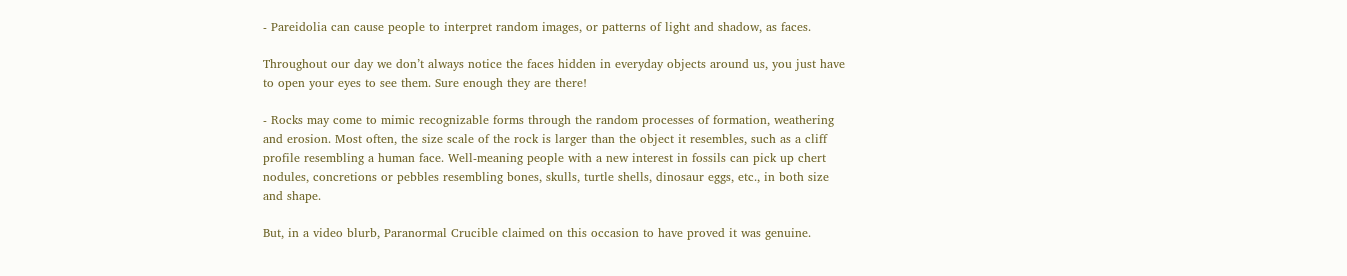- Pareidolia can cause people to interpret random images, or patterns of light and shadow, as faces.

Throughout our day we don’t always notice the faces hidden in everyday objects around us, you just have to open your eyes to see them. Sure enough they are there!

- Rocks may come to mimic recognizable forms through the random processes of formation, weathering and erosion. Most often, the size scale of the rock is larger than the object it resembles, such as a cliff profile resembling a human face. Well-meaning people with a new interest in fossils can pick up chert nodules, concretions or pebbles resembling bones, skulls, turtle shells, dinosaur eggs, etc., in both size and shape.

But, in a video blurb, Paranormal Crucible claimed on this occasion to have proved it was genuine.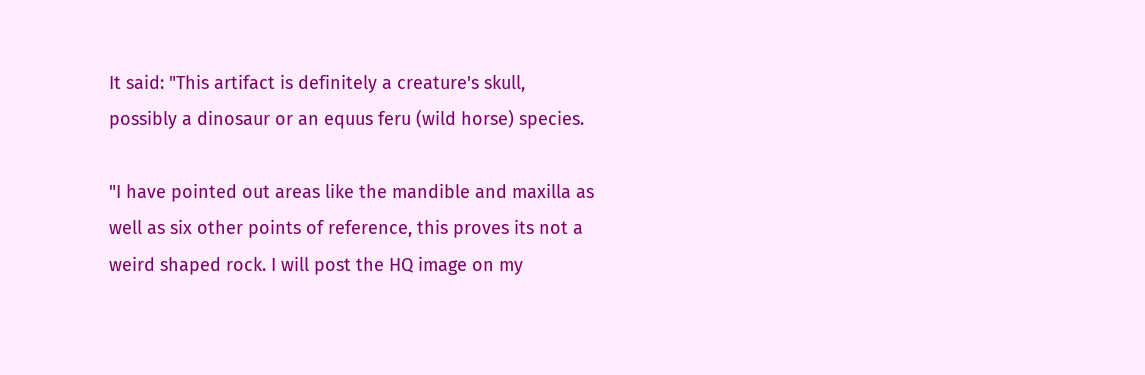It said: "This artifact is definitely a creature's skull, possibly a dinosaur or an equus feru (wild horse) species.

"I have pointed out areas like the mandible and maxilla as well as six other points of reference, this proves its not a weird shaped rock. I will post the HQ image on my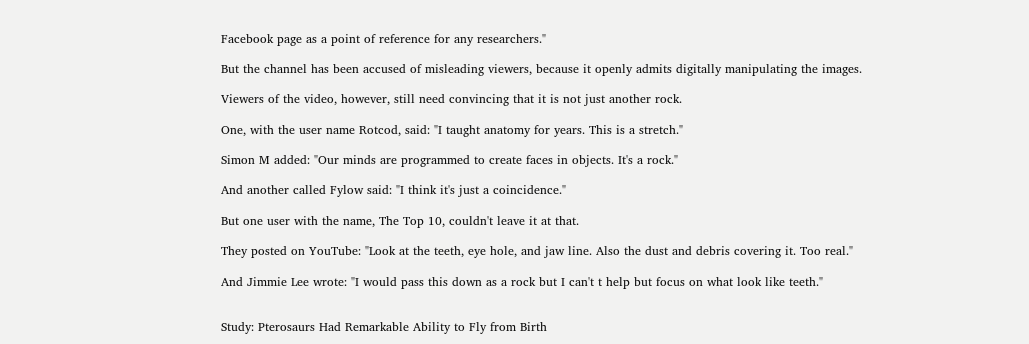Facebook page as a point of reference for any researchers."

But the channel has been accused of misleading viewers, because it openly admits digitally manipulating the images.

Viewers of the video, however, still need convincing that it is not just another rock.

One, with the user name Rotcod, said: "I taught anatomy for years. This is a stretch."

Simon M added: "Our minds are programmed to create faces in objects. It's a rock."

And another called Fylow said: "I think it's just a coincidence."

But one user with the name, The Top 10, couldn't leave it at that.

They posted on YouTube: "Look at the teeth, eye hole, and jaw line. Also the dust and debris covering it. Too real."

And Jimmie Lee wrote: "I would pass this down as a rock but I can't t help but focus on what look like teeth."


Study: Pterosaurs Had Remarkable Ability to Fly from Birth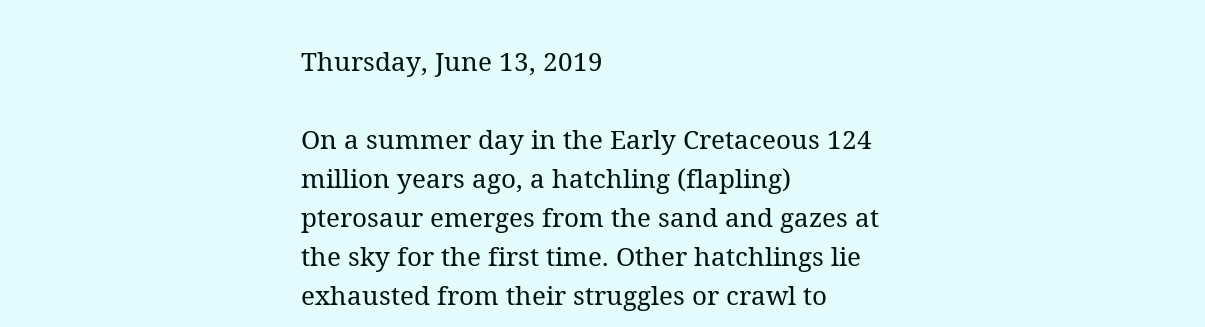Thursday, June 13, 2019

On a summer day in the Early Cretaceous 124 million years ago, a hatchling (flapling) pterosaur emerges from the sand and gazes at the sky for the first time. Other hatchlings lie exhausted from their struggles or crawl to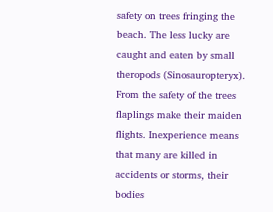safety on trees fringing the beach. The less lucky are caught and eaten by small theropods (Sinosauropteryx). From the safety of the trees flaplings make their maiden flights. Inexperience means that many are killed in accidents or storms, their bodies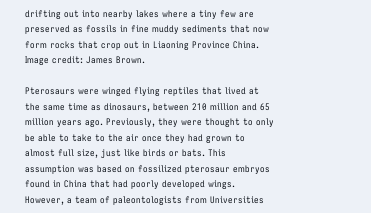drifting out into nearby lakes where a tiny few are preserved as fossils in fine muddy sediments that now form rocks that crop out in Liaoning Province China. Image credit: James Brown.

Pterosaurs were winged flying reptiles that lived at the same time as dinosaurs, between 210 million and 65 million years ago. Previously, they were thought to only be able to take to the air once they had grown to almost full size, just like birds or bats. This assumption was based on fossilized pterosaur embryos found in China that had poorly developed wings. However, a team of paleontologists from Universities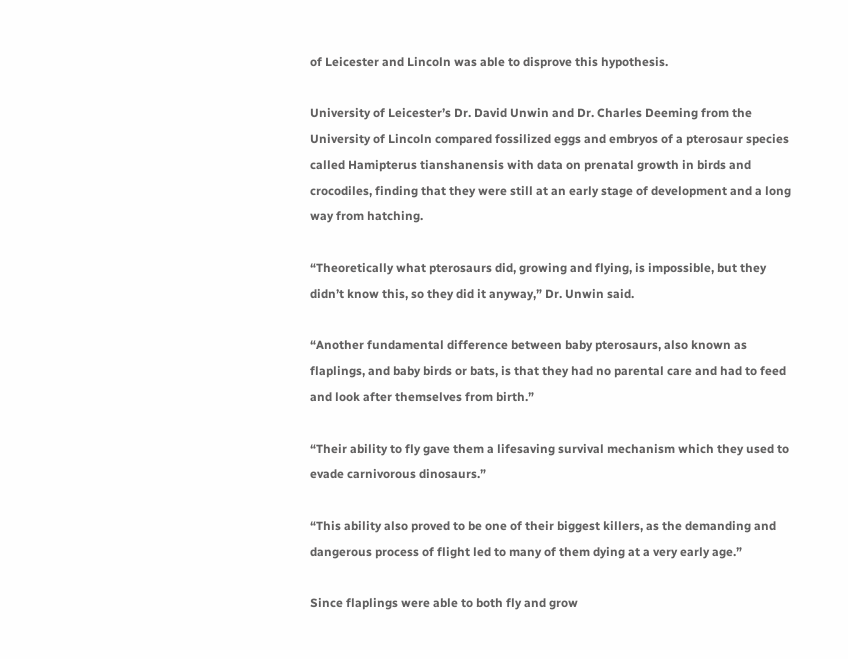of Leicester and Lincoln was able to disprove this hypothesis.

University of Leicester’s Dr. David Unwin and Dr. Charles Deeming from the University of Lincoln compared fossilized eggs and embryos of a pterosaur species called Hamipterus tianshanensis with data on prenatal growth in birds and crocodiles, finding that they were still at an early stage of development and a long way from hatching.

“Theoretically what pterosaurs did, growing and flying, is impossible, but they didn’t know this, so they did it anyway,” Dr. Unwin said.

“Another fundamental difference between baby pterosaurs, also known as flaplings, and baby birds or bats, is that they had no parental care and had to feed and look after themselves from birth.”

“Their ability to fly gave them a lifesaving survival mechanism which they used to evade carnivorous dinosaurs.”

“This ability also proved to be one of their biggest killers, as the demanding and dangerous process of flight led to many of them dying at a very early age.”

Since flaplings were able to both fly and grow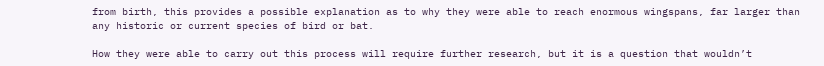from birth, this provides a possible explanation as to why they were able to reach enormous wingspans, far larger than any historic or current species of bird or bat.

How they were able to carry out this process will require further research, but it is a question that wouldn’t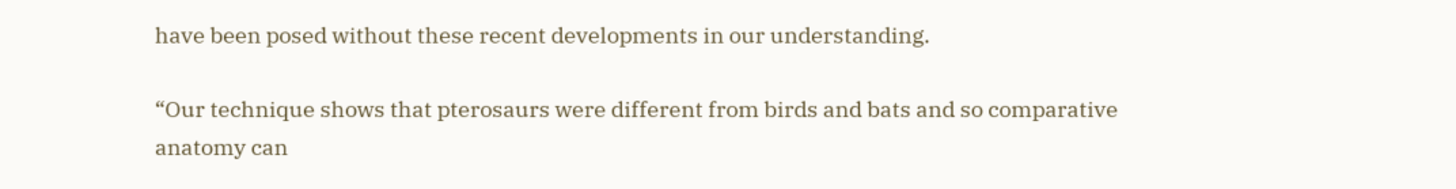have been posed without these recent developments in our understanding.

“Our technique shows that pterosaurs were different from birds and bats and so comparative anatomy can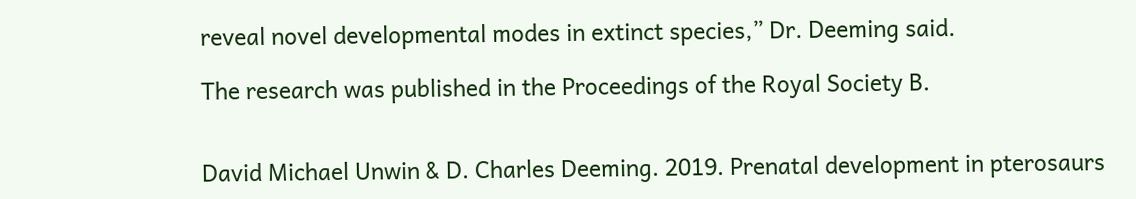reveal novel developmental modes in extinct species,” Dr. Deeming said.

The research was published in the Proceedings of the Royal Society B.


David Michael Unwin & D. Charles Deeming. 2019. Prenatal development in pterosaurs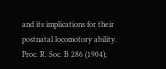and its implications for their postnatal locomotory ability. Proc. R. Soc. B 286 (1904);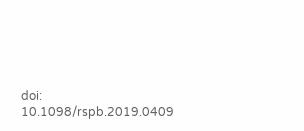doi: 10.1098/rspb.2019.0409